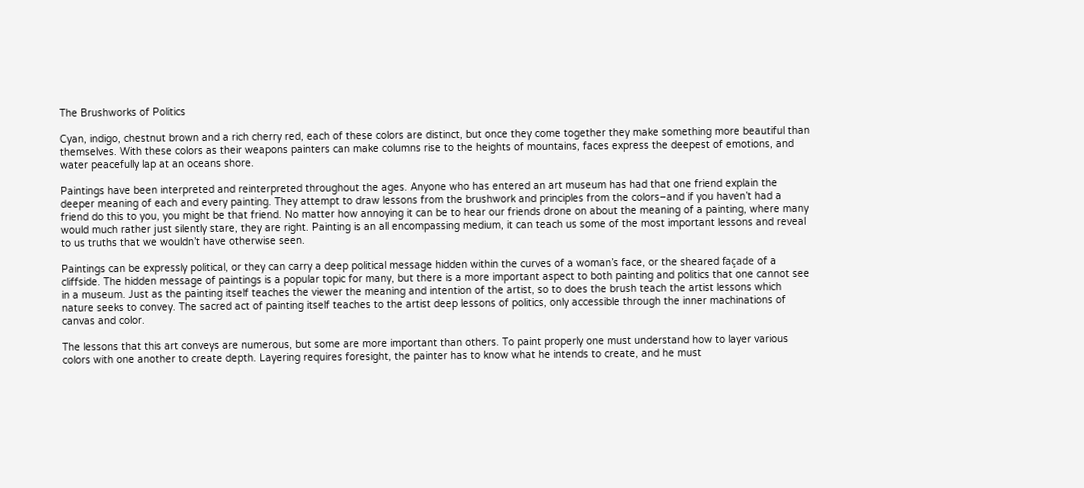The Brushworks of Politics

Cyan, indigo, chestnut brown and a rich cherry red, each of these colors are distinct, but once they come together they make something more beautiful than themselves. With these colors as their weapons painters can make columns rise to the heights of mountains, faces express the deepest of emotions, and water peacefully lap at an oceans shore.

Paintings have been interpreted and reinterpreted throughout the ages. Anyone who has entered an art museum has had that one friend explain the deeper meaning of each and every painting. They attempt to draw lessons from the brushwork and principles from the colors–and if you haven’t had a friend do this to you, you might be that friend. No matter how annoying it can be to hear our friends drone on about the meaning of a painting, where many would much rather just silently stare, they are right. Painting is an all encompassing medium, it can teach us some of the most important lessons and reveal to us truths that we wouldn’t have otherwise seen.

Paintings can be expressly political, or they can carry a deep political message hidden within the curves of a woman’s face, or the sheared façade of a cliffside. The hidden message of paintings is a popular topic for many, but there is a more important aspect to both painting and politics that one cannot see in a museum. Just as the painting itself teaches the viewer the meaning and intention of the artist, so to does the brush teach the artist lessons which nature seeks to convey. The sacred act of painting itself teaches to the artist deep lessons of politics, only accessible through the inner machinations of canvas and color.

The lessons that this art conveys are numerous, but some are more important than others. To paint properly one must understand how to layer various colors with one another to create depth. Layering requires foresight, the painter has to know what he intends to create, and he must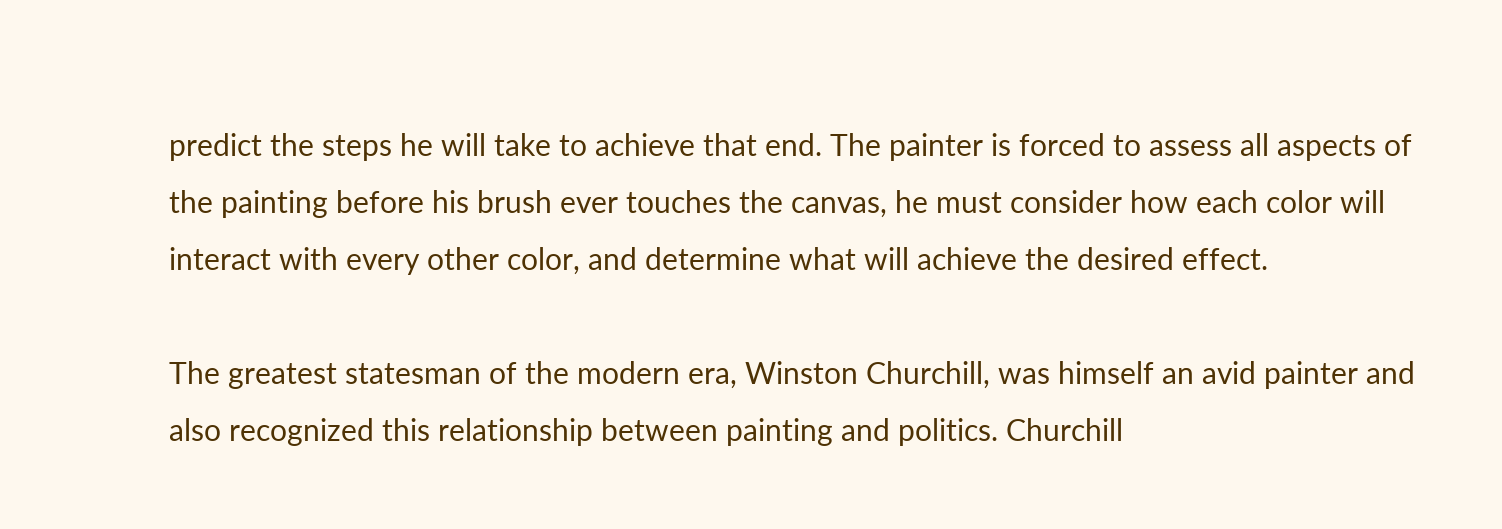predict the steps he will take to achieve that end. The painter is forced to assess all aspects of the painting before his brush ever touches the canvas, he must consider how each color will interact with every other color, and determine what will achieve the desired effect.

The greatest statesman of the modern era, Winston Churchill, was himself an avid painter and also recognized this relationship between painting and politics. Churchill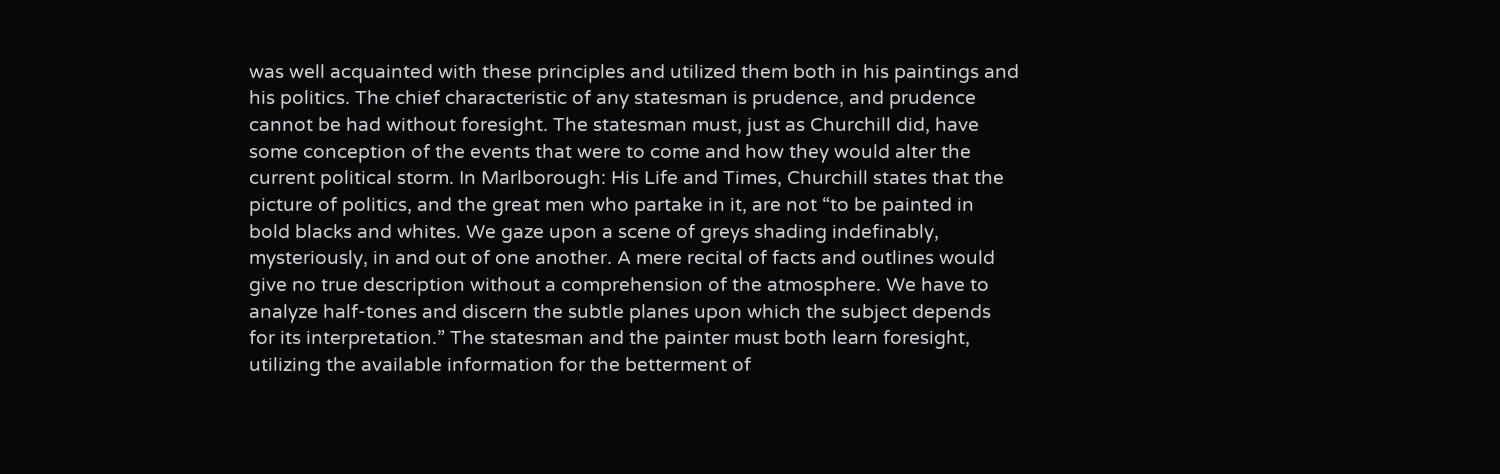was well acquainted with these principles and utilized them both in his paintings and his politics. The chief characteristic of any statesman is prudence, and prudence cannot be had without foresight. The statesman must, just as Churchill did, have some conception of the events that were to come and how they would alter the current political storm. In Marlborough: His Life and Times, Churchill states that the picture of politics, and the great men who partake in it, are not “to be painted in bold blacks and whites. We gaze upon a scene of greys shading indefinably, mysteriously, in and out of one another. A mere recital of facts and outlines would give no true description without a comprehension of the atmosphere. We have to analyze half-tones and discern the subtle planes upon which the subject depends for its interpretation.” The statesman and the painter must both learn foresight, utilizing the available information for the betterment of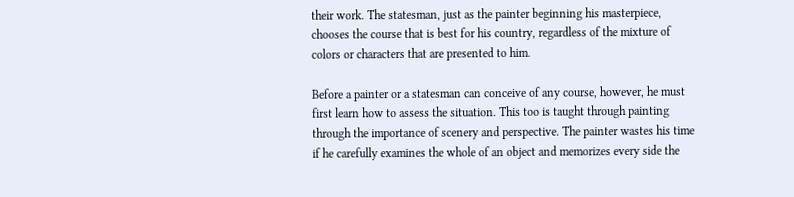their work. The statesman, just as the painter beginning his masterpiece, chooses the course that is best for his country, regardless of the mixture of colors or characters that are presented to him.

Before a painter or a statesman can conceive of any course, however, he must first learn how to assess the situation. This too is taught through painting through the importance of scenery and perspective. The painter wastes his time if he carefully examines the whole of an object and memorizes every side the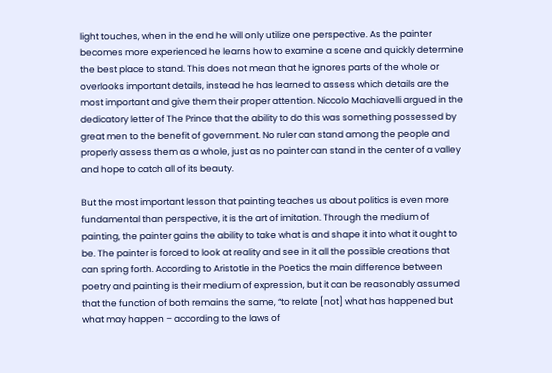light touches, when in the end he will only utilize one perspective. As the painter becomes more experienced he learns how to examine a scene and quickly determine the best place to stand. This does not mean that he ignores parts of the whole or overlooks important details, instead he has learned to assess which details are the most important and give them their proper attention. Niccolo Machiavelli argued in the dedicatory letter of The Prince that the ability to do this was something possessed by great men to the benefit of government. No ruler can stand among the people and properly assess them as a whole, just as no painter can stand in the center of a valley and hope to catch all of its beauty.

But the most important lesson that painting teaches us about politics is even more fundamental than perspective, it is the art of imitation. Through the medium of painting, the painter gains the ability to take what is and shape it into what it ought to be. The painter is forced to look at reality and see in it all the possible creations that can spring forth. According to Aristotle in the Poetics the main difference between poetry and painting is their medium of expression, but it can be reasonably assumed that the function of both remains the same, “to relate [not] what has happened but what may happen – according to the laws of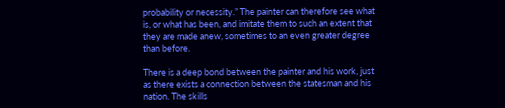probability or necessity.” The painter can therefore see what is, or what has been, and imitate them to such an extent that they are made anew, sometimes to an even greater degree than before.

There is a deep bond between the painter and his work, just as there exists a connection between the statesman and his nation. The skills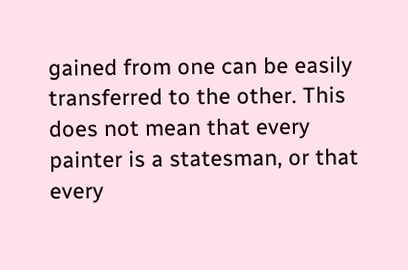gained from one can be easily transferred to the other. This does not mean that every painter is a statesman, or that every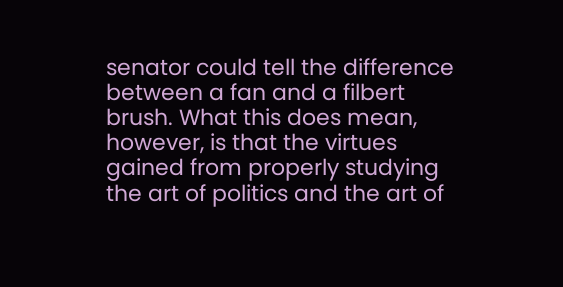senator could tell the difference between a fan and a filbert brush. What this does mean, however, is that the virtues gained from properly studying the art of politics and the art of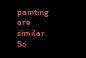painting are similar. So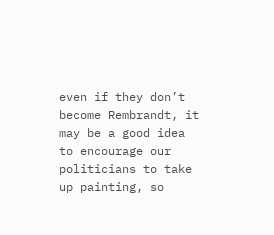even if they don’t become Rembrandt, it may be a good idea to encourage our politicians to take up painting, so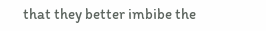that they better imbibe the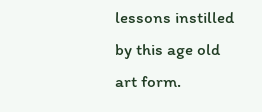lessons instilled by this age old art form.